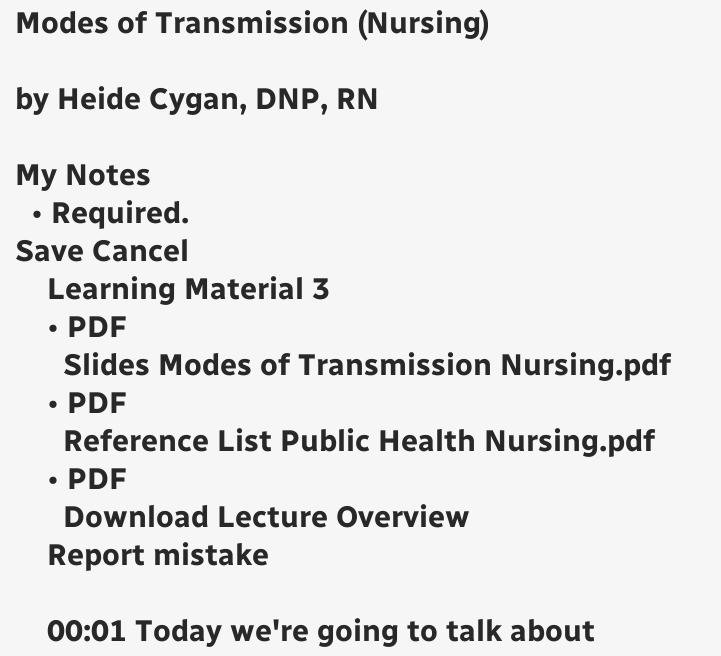Modes of Transmission (Nursing)

by Heide Cygan, DNP, RN

My Notes
  • Required.
Save Cancel
    Learning Material 3
    • PDF
      Slides Modes of Transmission Nursing.pdf
    • PDF
      Reference List Public Health Nursing.pdf
    • PDF
      Download Lecture Overview
    Report mistake

    00:01 Today we're going to talk about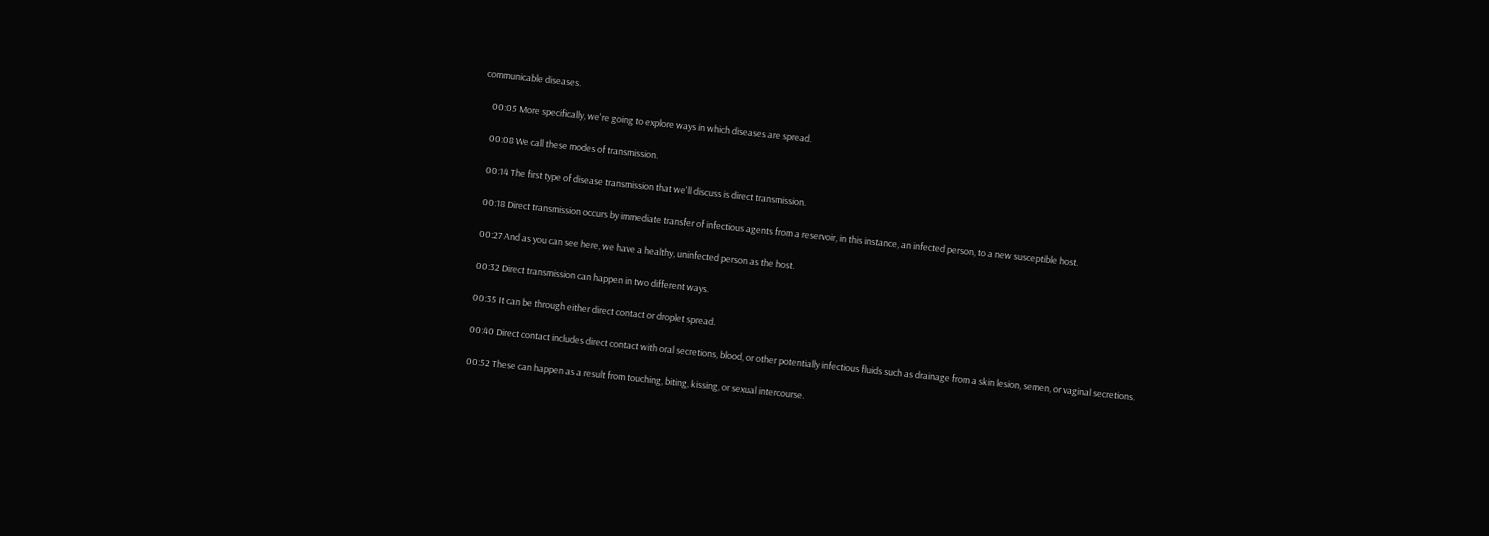communicable diseases.

    00:05 More specifically, we're going to explore ways in which diseases are spread.

    00:08 We call these modes of transmission.

    00:14 The first type of disease transmission that we'll discuss is direct transmission.

    00:18 Direct transmission occurs by immediate transfer of infectious agents from a reservoir, in this instance, an infected person, to a new susceptible host.

    00:27 And as you can see here, we have a healthy, uninfected person as the host.

    00:32 Direct transmission can happen in two different ways.

    00:35 It can be through either direct contact or droplet spread.

    00:40 Direct contact includes direct contact with oral secretions, blood, or other potentially infectious fluids such as drainage from a skin lesion, semen, or vaginal secretions.

    00:52 These can happen as a result from touching, biting, kissing, or sexual intercourse.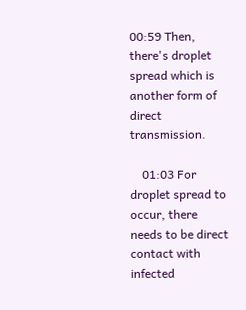00:59 Then, there's droplet spread which is another form of direct transmission.

    01:03 For droplet spread to occur, there needs to be direct contact with infected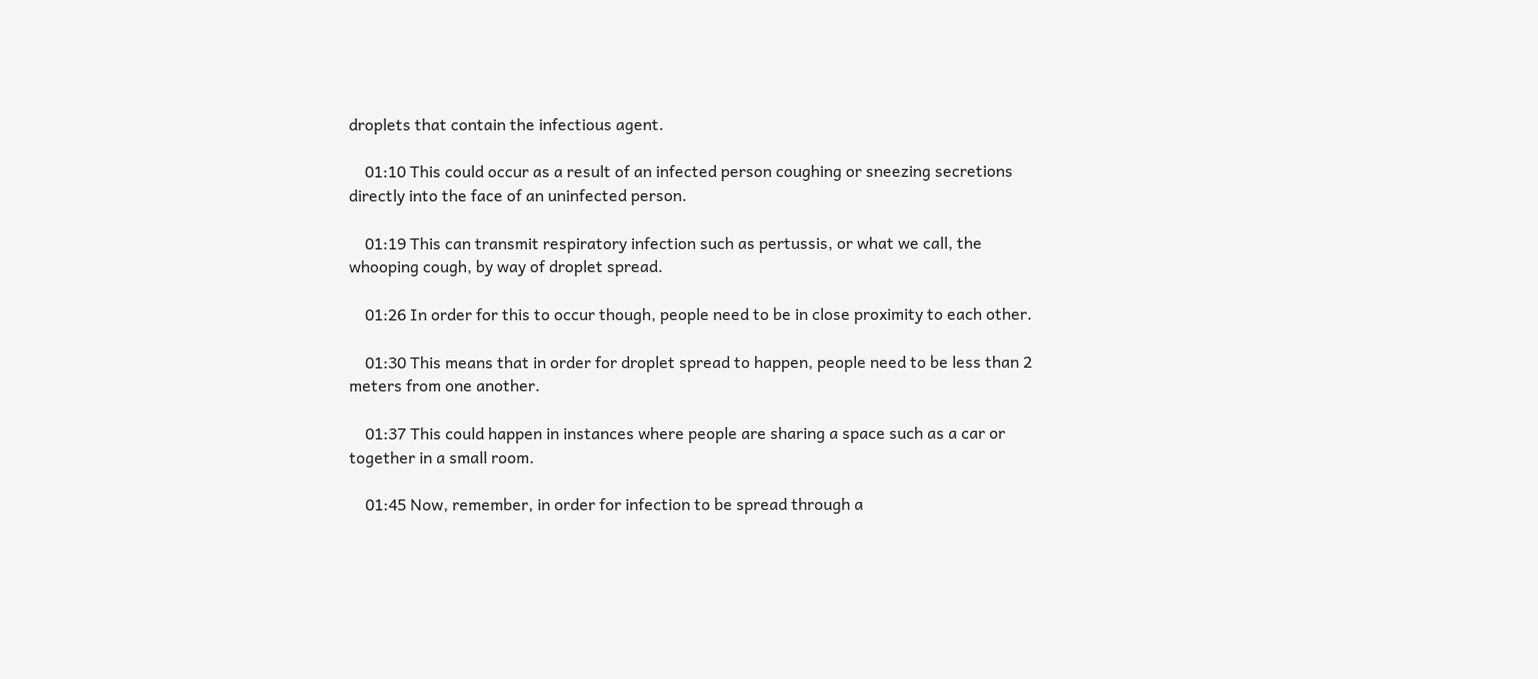droplets that contain the infectious agent.

    01:10 This could occur as a result of an infected person coughing or sneezing secretions directly into the face of an uninfected person.

    01:19 This can transmit respiratory infection such as pertussis, or what we call, the whooping cough, by way of droplet spread.

    01:26 In order for this to occur though, people need to be in close proximity to each other.

    01:30 This means that in order for droplet spread to happen, people need to be less than 2 meters from one another.

    01:37 This could happen in instances where people are sharing a space such as a car or together in a small room.

    01:45 Now, remember, in order for infection to be spread through a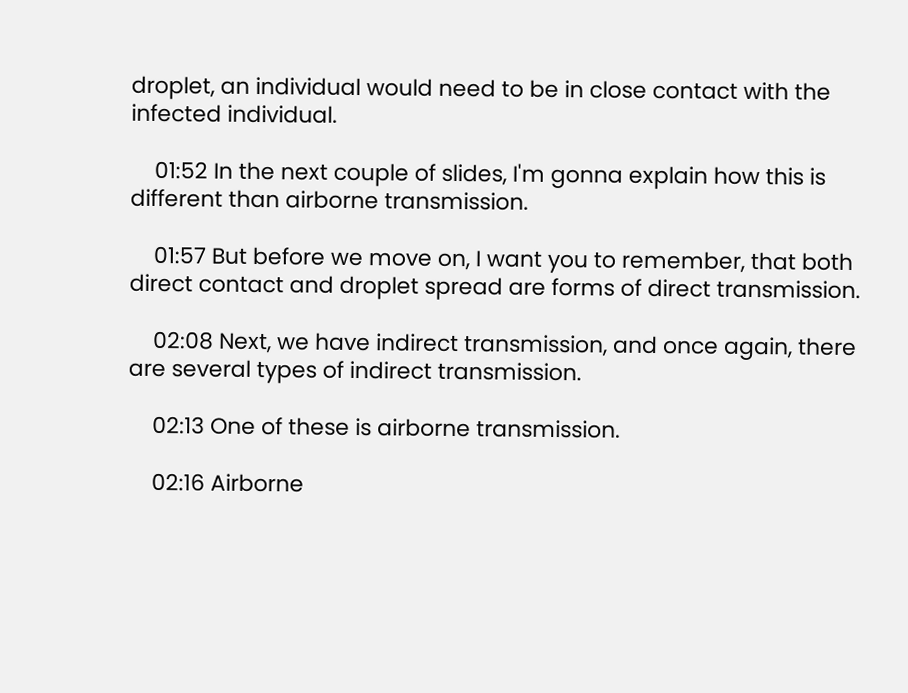droplet, an individual would need to be in close contact with the infected individual.

    01:52 In the next couple of slides, I'm gonna explain how this is different than airborne transmission.

    01:57 But before we move on, I want you to remember, that both direct contact and droplet spread are forms of direct transmission.

    02:08 Next, we have indirect transmission, and once again, there are several types of indirect transmission.

    02:13 One of these is airborne transmission.

    02:16 Airborne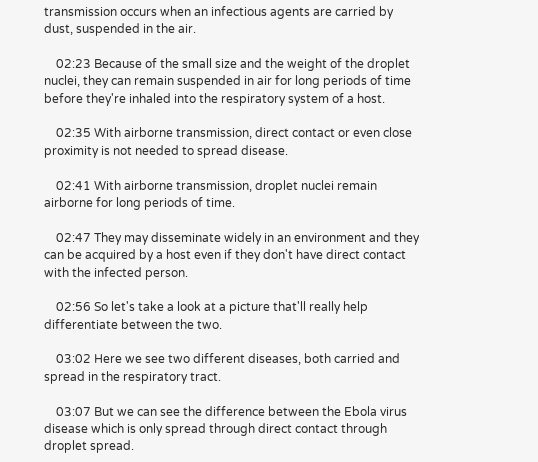transmission occurs when an infectious agents are carried by dust, suspended in the air.

    02:23 Because of the small size and the weight of the droplet nuclei, they can remain suspended in air for long periods of time before they're inhaled into the respiratory system of a host.

    02:35 With airborne transmission, direct contact or even close proximity is not needed to spread disease.

    02:41 With airborne transmission, droplet nuclei remain airborne for long periods of time.

    02:47 They may disseminate widely in an environment and they can be acquired by a host even if they don't have direct contact with the infected person.

    02:56 So let's take a look at a picture that'll really help differentiate between the two.

    03:02 Here we see two different diseases, both carried and spread in the respiratory tract.

    03:07 But we can see the difference between the Ebola virus disease which is only spread through direct contact through droplet spread.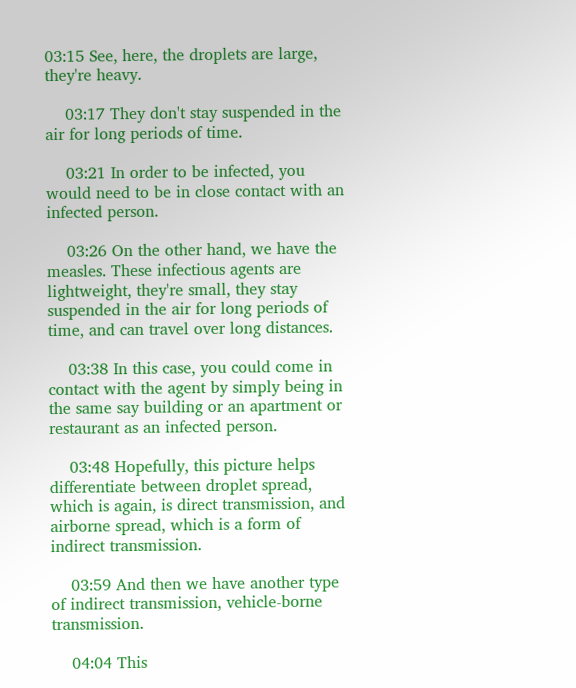03:15 See, here, the droplets are large, they're heavy.

    03:17 They don't stay suspended in the air for long periods of time.

    03:21 In order to be infected, you would need to be in close contact with an infected person.

    03:26 On the other hand, we have the measles. These infectious agents are lightweight, they're small, they stay suspended in the air for long periods of time, and can travel over long distances.

    03:38 In this case, you could come in contact with the agent by simply being in the same say building or an apartment or restaurant as an infected person.

    03:48 Hopefully, this picture helps differentiate between droplet spread, which is again, is direct transmission, and airborne spread, which is a form of indirect transmission.

    03:59 And then we have another type of indirect transmission, vehicle-borne transmission.

    04:04 This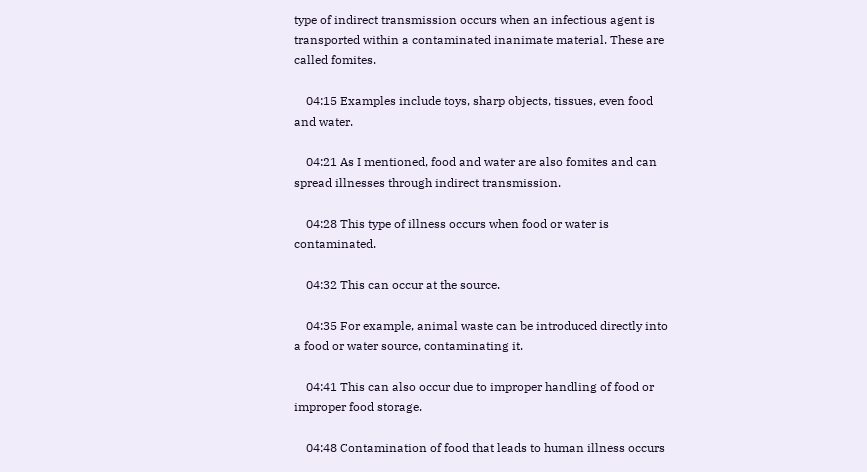type of indirect transmission occurs when an infectious agent is transported within a contaminated inanimate material. These are called fomites.

    04:15 Examples include toys, sharp objects, tissues, even food and water.

    04:21 As I mentioned, food and water are also fomites and can spread illnesses through indirect transmission.

    04:28 This type of illness occurs when food or water is contaminated.

    04:32 This can occur at the source.

    04:35 For example, animal waste can be introduced directly into a food or water source, contaminating it.

    04:41 This can also occur due to improper handling of food or improper food storage.

    04:48 Contamination of food that leads to human illness occurs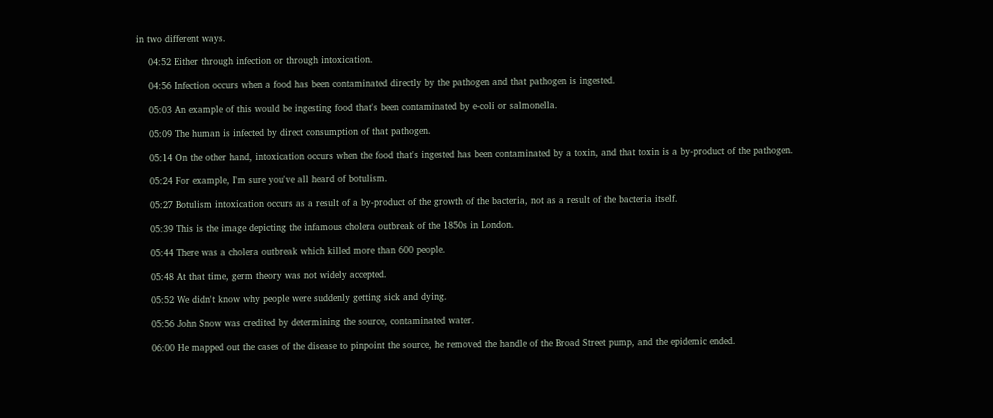in two different ways.

    04:52 Either through infection or through intoxication.

    04:56 Infection occurs when a food has been contaminated directly by the pathogen and that pathogen is ingested.

    05:03 An example of this would be ingesting food that's been contaminated by e-coli or salmonella.

    05:09 The human is infected by direct consumption of that pathogen.

    05:14 On the other hand, intoxication occurs when the food that's ingested has been contaminated by a toxin, and that toxin is a by-product of the pathogen.

    05:24 For example, I'm sure you've all heard of botulism.

    05:27 Botulism intoxication occurs as a result of a by-product of the growth of the bacteria, not as a result of the bacteria itself.

    05:39 This is the image depicting the infamous cholera outbreak of the 1850s in London.

    05:44 There was a cholera outbreak which killed more than 600 people.

    05:48 At that time, germ theory was not widely accepted.

    05:52 We didn't know why people were suddenly getting sick and dying.

    05:56 John Snow was credited by determining the source, contaminated water.

    06:00 He mapped out the cases of the disease to pinpoint the source, he removed the handle of the Broad Street pump, and the epidemic ended.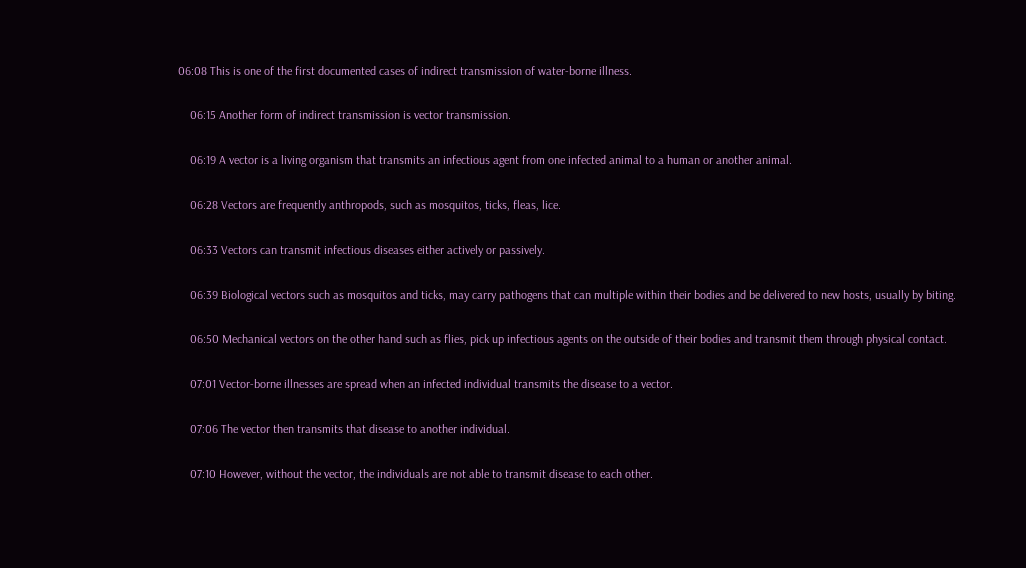06:08 This is one of the first documented cases of indirect transmission of water-borne illness.

    06:15 Another form of indirect transmission is vector transmission.

    06:19 A vector is a living organism that transmits an infectious agent from one infected animal to a human or another animal.

    06:28 Vectors are frequently anthropods, such as mosquitos, ticks, fleas, lice.

    06:33 Vectors can transmit infectious diseases either actively or passively.

    06:39 Biological vectors such as mosquitos and ticks, may carry pathogens that can multiple within their bodies and be delivered to new hosts, usually by biting.

    06:50 Mechanical vectors on the other hand such as flies, pick up infectious agents on the outside of their bodies and transmit them through physical contact.

    07:01 Vector-borne illnesses are spread when an infected individual transmits the disease to a vector.

    07:06 The vector then transmits that disease to another individual.

    07:10 However, without the vector, the individuals are not able to transmit disease to each other.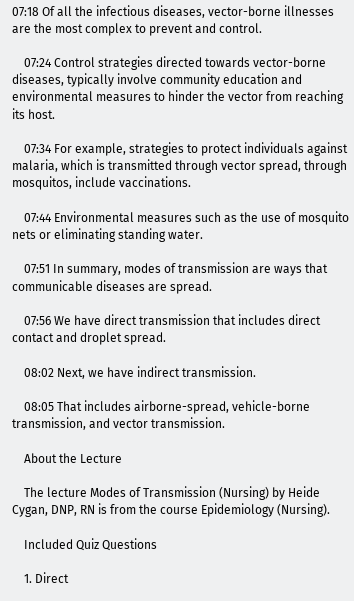07:18 Of all the infectious diseases, vector-borne illnesses are the most complex to prevent and control.

    07:24 Control strategies directed towards vector-borne diseases, typically involve community education and environmental measures to hinder the vector from reaching its host.

    07:34 For example, strategies to protect individuals against malaria, which is transmitted through vector spread, through mosquitos, include vaccinations.

    07:44 Environmental measures such as the use of mosquito nets or eliminating standing water.

    07:51 In summary, modes of transmission are ways that communicable diseases are spread.

    07:56 We have direct transmission that includes direct contact and droplet spread.

    08:02 Next, we have indirect transmission.

    08:05 That includes airborne-spread, vehicle-borne transmission, and vector transmission.

    About the Lecture

    The lecture Modes of Transmission (Nursing) by Heide Cygan, DNP, RN is from the course Epidemiology (Nursing).

    Included Quiz Questions

    1. Direct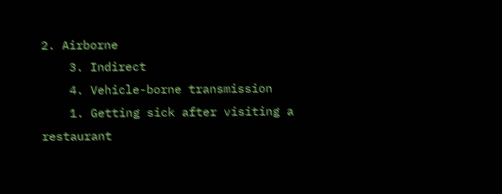2. Airborne
    3. Indirect
    4. Vehicle-borne transmission
    1. Getting sick after visiting a restaurant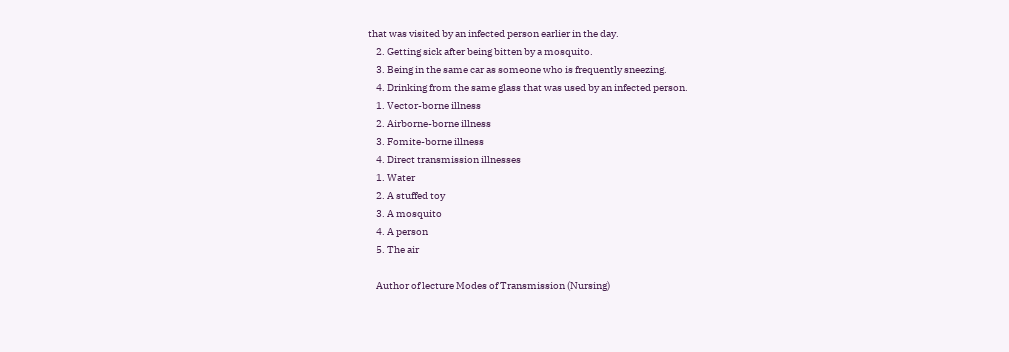that was visited by an infected person earlier in the day.
    2. Getting sick after being bitten by a mosquito.
    3. Being in the same car as someone who is frequently sneezing.
    4. Drinking from the same glass that was used by an infected person.
    1. Vector-borne illness
    2. Airborne-borne illness
    3. Fomite-borne illness
    4. Direct transmission illnesses
    1. Water
    2. A stuffed toy
    3. A mosquito
    4. A person
    5. The air

    Author of lecture Modes of Transmission (Nursing)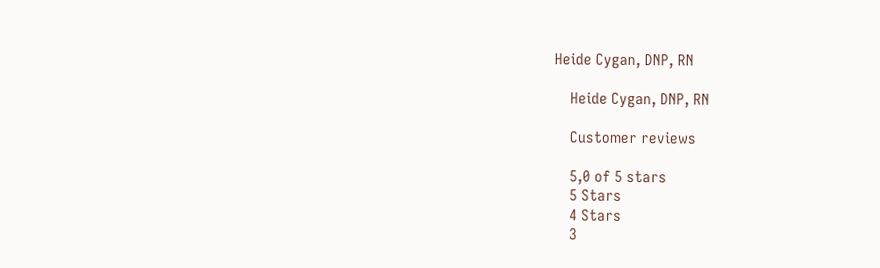Heide Cygan, DNP, RN

    Heide Cygan, DNP, RN

    Customer reviews

    5,0 of 5 stars
    5 Stars
    4 Stars
    3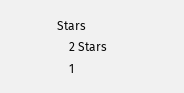Stars
    2 Stars
    1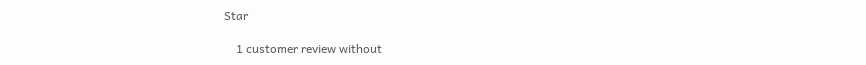Star

    1 customer review without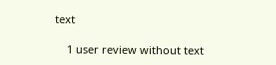text

    1 user review without text